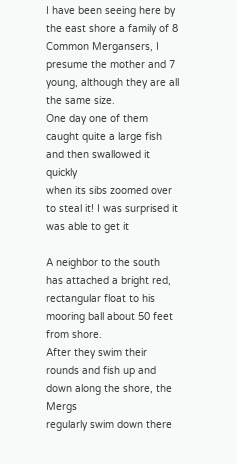I have been seeing here by the east shore a family of 8 Common Mergansers, I
presume the mother and 7 young, although they are all the same size.
One day one of them caught quite a large fish and then swallowed it quickly
when its sibs zoomed over to steal it! I was surprised it was able to get it

A neighbor to the south has attached a bright red, rectangular float to his
mooring ball about 50 feet from shore.
After they swim their rounds and fish up and down along the shore, the Mergs
regularly swim down there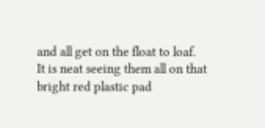and all get on the float to loaf.
It is neat seeing them all on that bright red plastic pad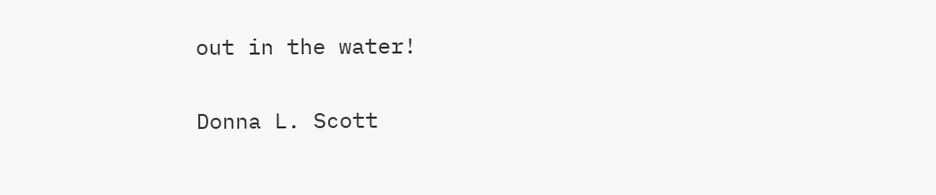out in the water!

Donna L. Scott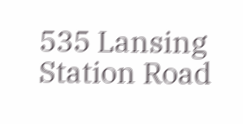535 Lansing Station Road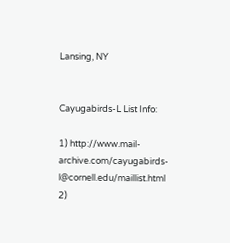Lansing, NY


Cayugabirds-L List Info:

1) http://www.mail-archive.com/cayugabirds-l@cornell.edu/maillist.html
2)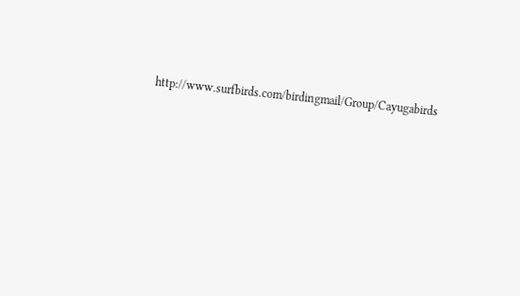http://www.surfbirds.com/birdingmail/Group/Cayugabirds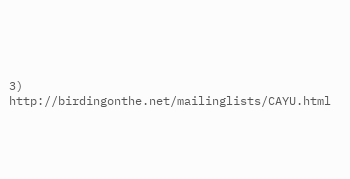3) http://birdingonthe.net/mailinglists/CAYU.html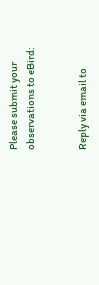Please submit your observations to eBird:


Reply via email to